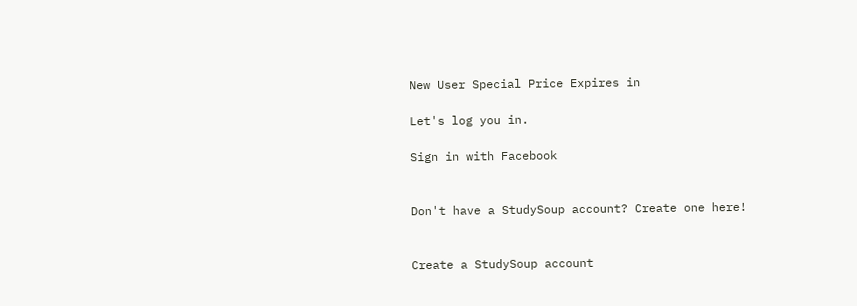New User Special Price Expires in

Let's log you in.

Sign in with Facebook


Don't have a StudySoup account? Create one here!


Create a StudySoup account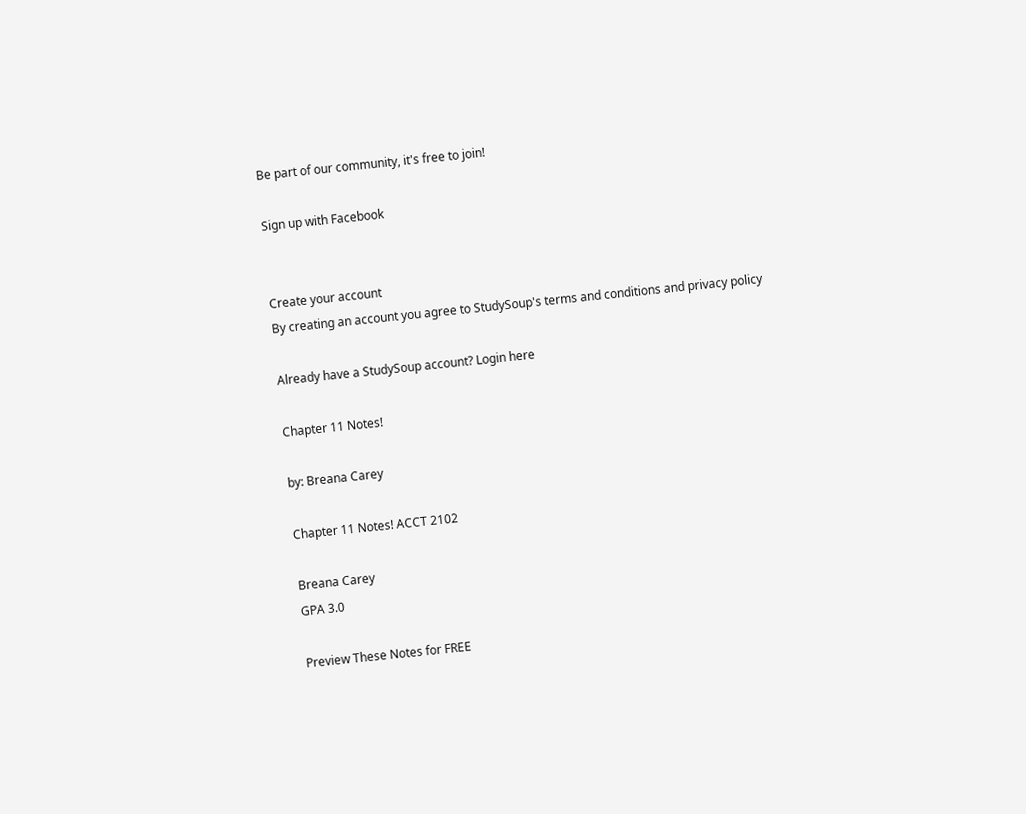Be part of our community, it's free to join!

Sign up with Facebook


Create your account
By creating an account you agree to StudySoup's terms and conditions and privacy policy

Already have a StudySoup account? Login here

Chapter 11 Notes!

by: Breana Carey

Chapter 11 Notes! ACCT 2102

Breana Carey
GPA 3.0

Preview These Notes for FREE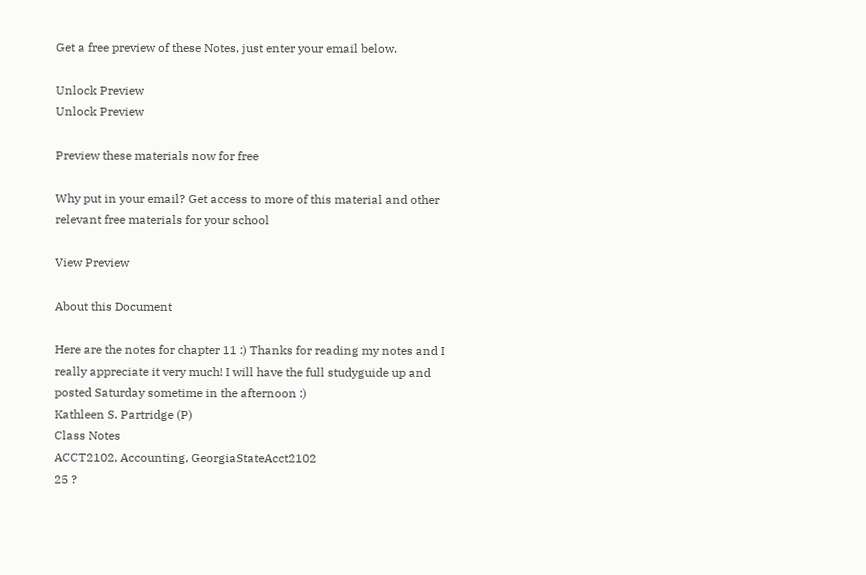Get a free preview of these Notes, just enter your email below.

Unlock Preview
Unlock Preview

Preview these materials now for free

Why put in your email? Get access to more of this material and other relevant free materials for your school

View Preview

About this Document

Here are the notes for chapter 11 :) Thanks for reading my notes and I really appreciate it very much! I will have the full studyguide up and posted Saturday sometime in the afternoon :)
Kathleen S. Partridge (P)
Class Notes
ACCT2102, Accounting, GeorgiaStateAcct2102
25 ?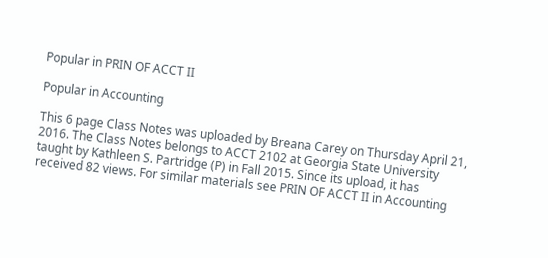Popular in PRIN OF ACCT II

Popular in Accounting

This 6 page Class Notes was uploaded by Breana Carey on Thursday April 21, 2016. The Class Notes belongs to ACCT 2102 at Georgia State University taught by Kathleen S. Partridge (P) in Fall 2015. Since its upload, it has received 82 views. For similar materials see PRIN OF ACCT II in Accounting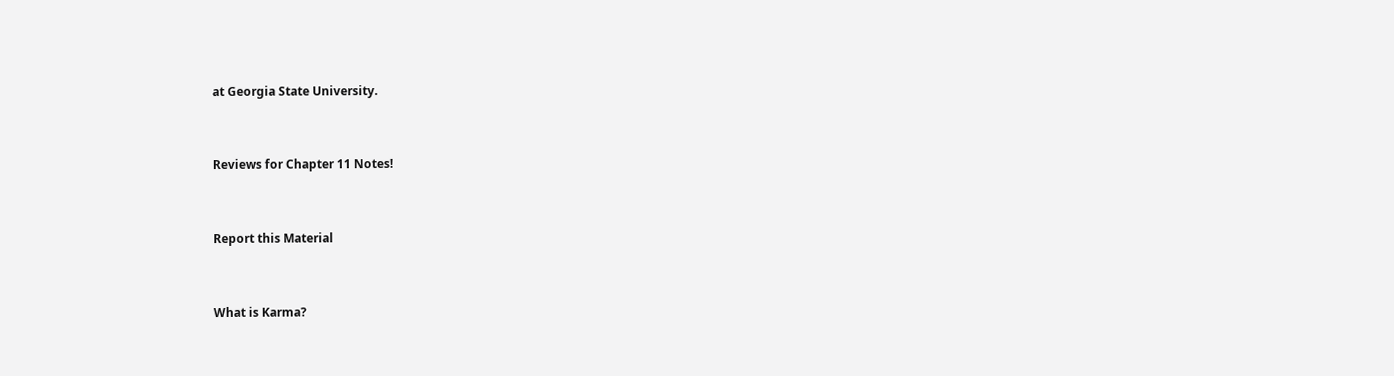at Georgia State University.


Reviews for Chapter 11 Notes!


Report this Material


What is Karma?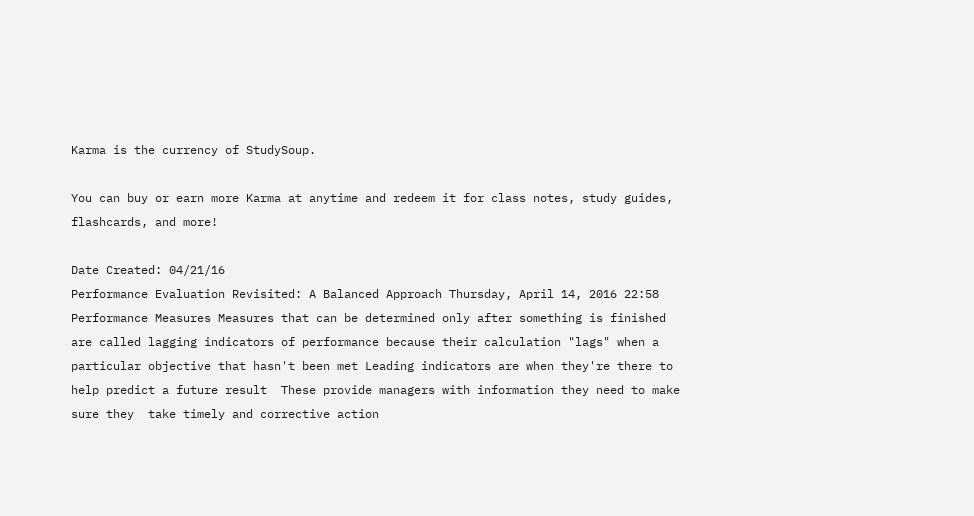Karma is the currency of StudySoup.

You can buy or earn more Karma at anytime and redeem it for class notes, study guides, flashcards, and more!

Date Created: 04/21/16
Performance Evaluation Revisited: A Balanced Approach Thursday, April 14, 2016 22:58 Performance Measures Measures that can be determined only after something is finished are called lagging indicators of performance because their calculation "lags" when a particular objective that hasn't been met Leading indicators are when they're there to help predict a future result  These provide managers with information they need to make sure they  take timely and corrective action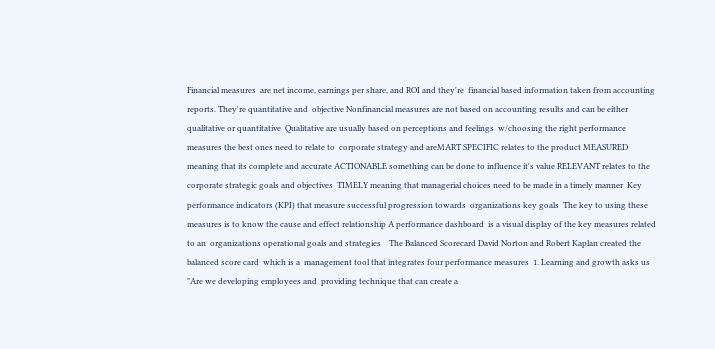Financial measures  are net income, earnings per share, and ROI and they're  financial based information taken from accounting reports. They're quantitative and  objective Nonfinancial measures are not based on accounting results and can be either  qualitative or quantitative  Qualitative are usually based on perceptions and feelings  w/choosing the right performance measures the best ones need to relate to  corporate strategy and areMART SPECIFIC relates to the product MEASURED meaning that its complete and accurate ACTIONABLE something can be done to influence it's value RELEVANT relates to the corporate strategic goals and objectives  TIMELY meaning that managerial choices need to be made in a timely manner  Key performance indicators (KPI) that measure successful progression towards  organizations key goals  The key to using these measures is to know the cause and effect relationship A performance dashboard  is a visual display of the key measures related to an  organizations operational goals and strategies    The Balanced Scorecard David Norton and Robert Kaplan created the  balanced score card  which is a  management tool that integrates four performance measures  1. Learning and growth asks us "Are we developing employees and  providing technique that can create a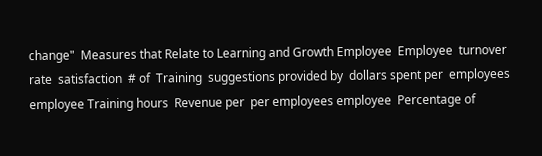change"  Measures that Relate to Learning and Growth Employee  Employee  turnover rate  satisfaction  # of  Training  suggestions provided by  dollars spent per  employees employee Training hours  Revenue per  per employees employee  Percentage of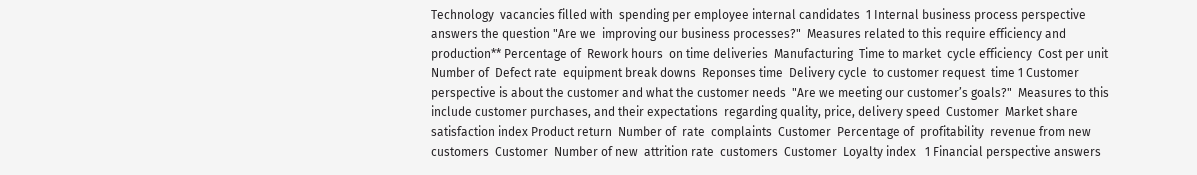Technology  vacancies filled with  spending per employee internal candidates  1 Internal business process perspective answers the question "Are we  improving our business processes?"  Measures related to this require efficiency and production** Percentage of  Rework hours  on time deliveries  Manufacturing  Time to market  cycle efficiency  Cost per unit  Number of  Defect rate  equipment break downs  Reponses time  Delivery cycle  to customer request  time 1 Customer perspective is about the customer and what the customer needs  "Are we meeting our customer’s goals?"  Measures to this include customer purchases, and their expectations  regarding quality, price, delivery speed  Customer  Market share  satisfaction index Product return  Number of  rate  complaints  Customer  Percentage of  profitability  revenue from new customers  Customer  Number of new  attrition rate  customers  Customer  Loyalty index   1 Financial perspective answers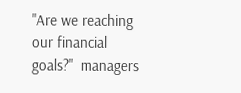"Are we reaching our financial goals?"  managers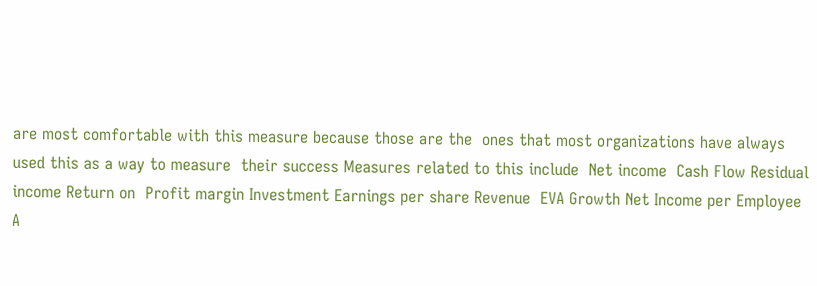are most comfortable with this measure because those are the  ones that most organizations have always used this as a way to measure  their success Measures related to this include  Net income  Cash Flow Residual income Return on  Profit margin Investment Earnings per share Revenue  EVA Growth Net Income per Employee   A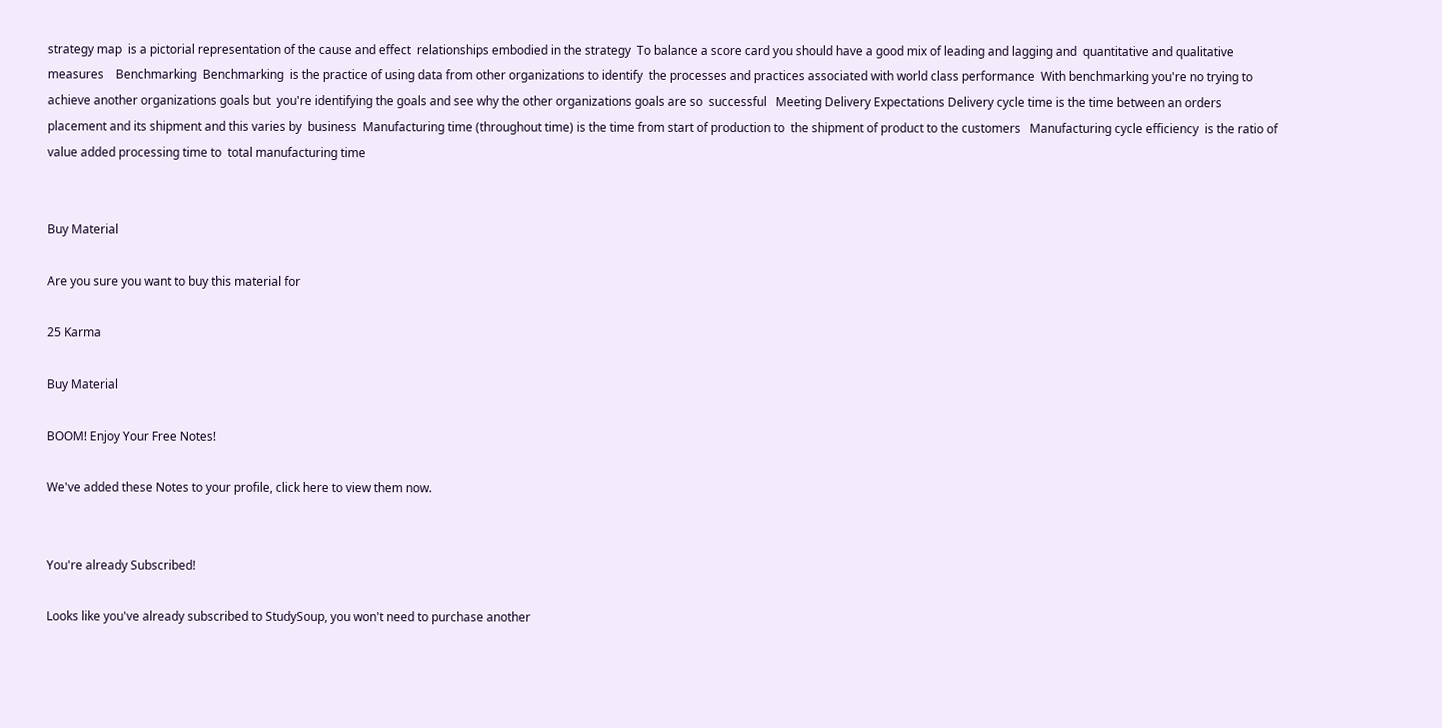strategy map  is a pictorial representation of the cause and effect  relationships embodied in the strategy  To balance a score card you should have a good mix of leading and lagging and  quantitative and qualitative measures    Benchmarking  Benchmarking  is the practice of using data from other organizations to identify  the processes and practices associated with world class performance  With benchmarking you're no trying to achieve another organizations goals but  you're identifying the goals and see why the other organizations goals are so  successful   Meeting Delivery Expectations Delivery cycle time is the time between an orders placement and its shipment and this varies by  business  Manufacturing time (throughout time) is the time from start of production to  the shipment of product to the customers   Manufacturing cycle efficiency  is the ratio of value added processing time to  total manufacturing time


Buy Material

Are you sure you want to buy this material for

25 Karma

Buy Material

BOOM! Enjoy Your Free Notes!

We've added these Notes to your profile, click here to view them now.


You're already Subscribed!

Looks like you've already subscribed to StudySoup, you won't need to purchase another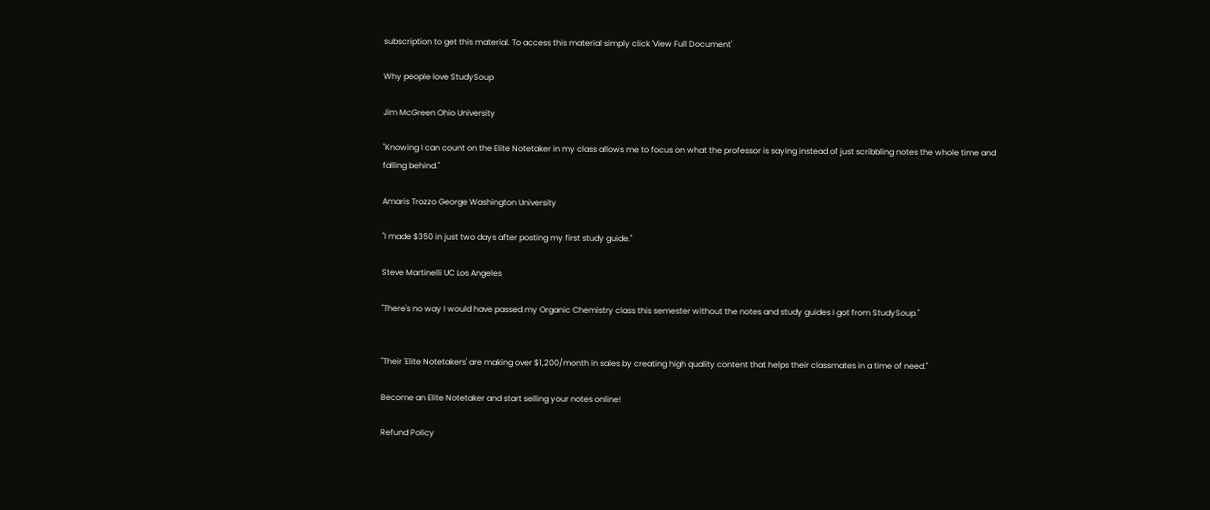subscription to get this material. To access this material simply click 'View Full Document'

Why people love StudySoup

Jim McGreen Ohio University

"Knowing I can count on the Elite Notetaker in my class allows me to focus on what the professor is saying instead of just scribbling notes the whole time and falling behind."

Amaris Trozzo George Washington University

"I made $350 in just two days after posting my first study guide."

Steve Martinelli UC Los Angeles

"There's no way I would have passed my Organic Chemistry class this semester without the notes and study guides I got from StudySoup."


"Their 'Elite Notetakers' are making over $1,200/month in sales by creating high quality content that helps their classmates in a time of need."

Become an Elite Notetaker and start selling your notes online!

Refund Policy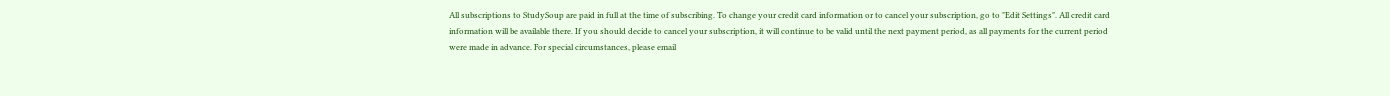All subscriptions to StudySoup are paid in full at the time of subscribing. To change your credit card information or to cancel your subscription, go to "Edit Settings". All credit card information will be available there. If you should decide to cancel your subscription, it will continue to be valid until the next payment period, as all payments for the current period were made in advance. For special circumstances, please email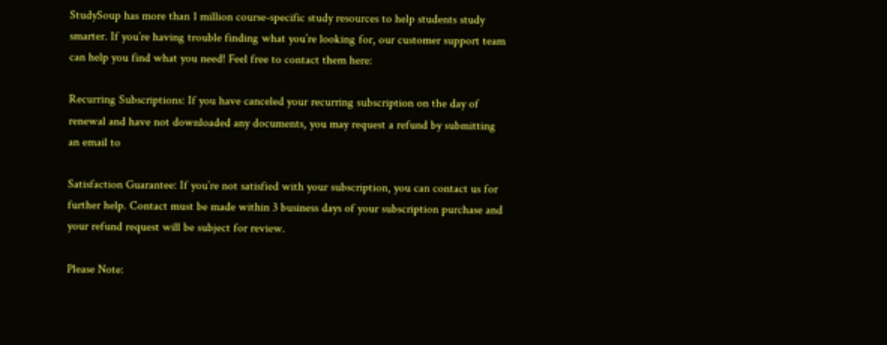StudySoup has more than 1 million course-specific study resources to help students study smarter. If you’re having trouble finding what you’re looking for, our customer support team can help you find what you need! Feel free to contact them here:

Recurring Subscriptions: If you have canceled your recurring subscription on the day of renewal and have not downloaded any documents, you may request a refund by submitting an email to

Satisfaction Guarantee: If you’re not satisfied with your subscription, you can contact us for further help. Contact must be made within 3 business days of your subscription purchase and your refund request will be subject for review.

Please Note: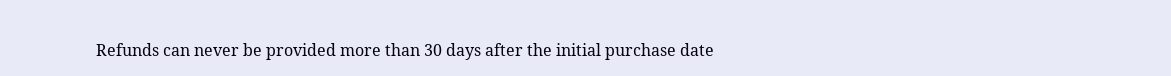Refunds can never be provided more than 30 days after the initial purchase date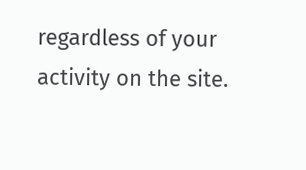regardless of your activity on the site.